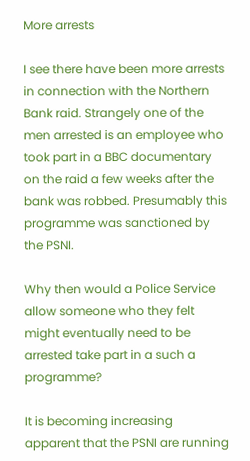More arrests

I see there have been more arrests in connection with the Northern Bank raid. Strangely one of the men arrested is an employee who took part in a BBC documentary on the raid a few weeks after the bank was robbed. Presumably this programme was sanctioned by the PSNI.

Why then would a Police Service allow someone who they felt might eventually need to be arrested take part in a such a programme?

It is becoming increasing apparent that the PSNI are running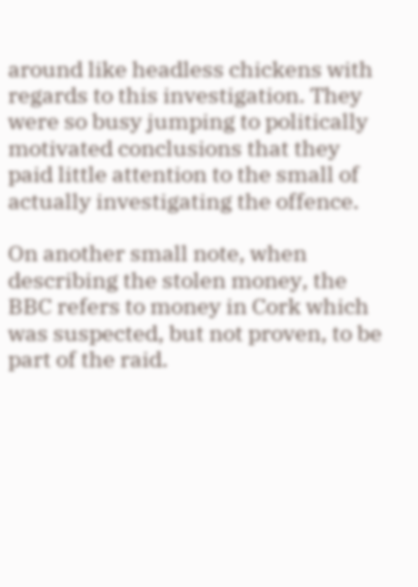around like headless chickens with regards to this investigation. They were so busy jumping to politically motivated conclusions that they paid little attention to the small of actually investigating the offence.

On another small note, when describing the stolen money, the BBC refers to money in Cork which was suspected, but not proven, to be part of the raid.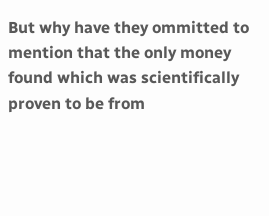But why have they ommitted to mention that the only money found which was scientifically proven to be from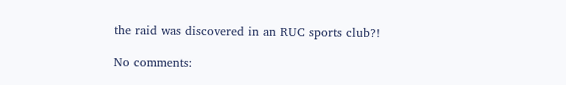the raid was discovered in an RUC sports club?!

No comments: